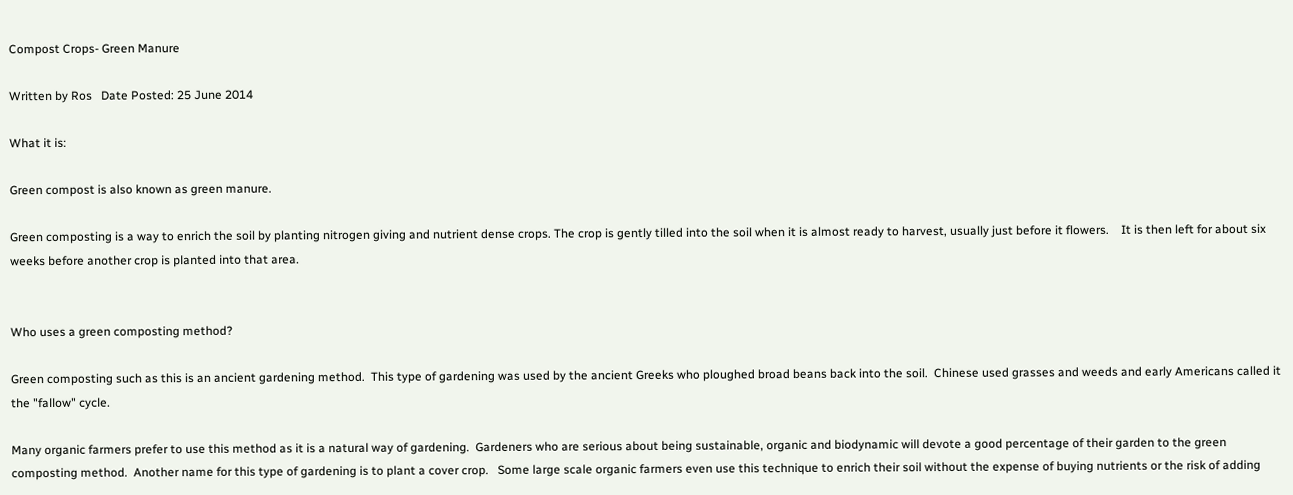Compost Crops- Green Manure

Written by Ros   Date Posted: 25 June 2014

What it is:

Green compost is also known as green manure.

Green composting is a way to enrich the soil by planting nitrogen giving and nutrient dense crops. The crop is gently tilled into the soil when it is almost ready to harvest, usually just before it flowers.    It is then left for about six weeks before another crop is planted into that area.


Who uses a green composting method?

Green composting such as this is an ancient gardening method.  This type of gardening was used by the ancient Greeks who ploughed broad beans back into the soil.  Chinese used grasses and weeds and early Americans called it the "fallow" cycle.

Many organic farmers prefer to use this method as it is a natural way of gardening.  Gardeners who are serious about being sustainable, organic and biodynamic will devote a good percentage of their garden to the green composting method.  Another name for this type of gardening is to plant a cover crop.   Some large scale organic farmers even use this technique to enrich their soil without the expense of buying nutrients or the risk of adding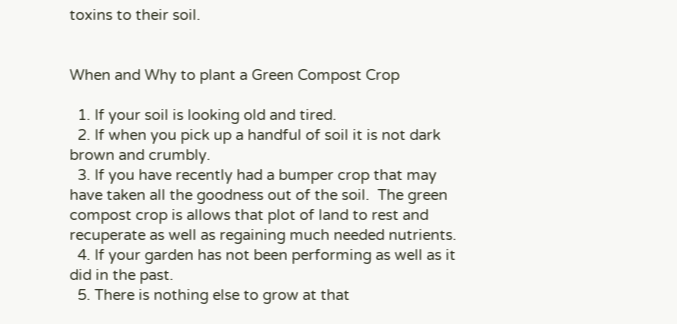toxins to their soil.


When and Why to plant a Green Compost Crop

  1. If your soil is looking old and tired.
  2. If when you pick up a handful of soil it is not dark brown and crumbly.
  3. If you have recently had a bumper crop that may have taken all the goodness out of the soil.  The green compost crop is allows that plot of land to rest and recuperate as well as regaining much needed nutrients.
  4. If your garden has not been performing as well as it did in the past.
  5. There is nothing else to grow at that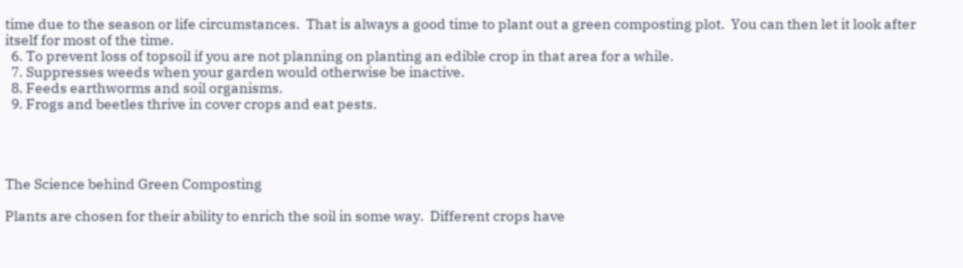time due to the season or life circumstances.  That is always a good time to plant out a green composting plot.  You can then let it look after itself for most of the time.
  6. To prevent loss of topsoil if you are not planning on planting an edible crop in that area for a while.
  7. Suppresses weeds when your garden would otherwise be inactive.
  8. Feeds earthworms and soil organisms.
  9. Frogs and beetles thrive in cover crops and eat pests.




The Science behind Green Composting

Plants are chosen for their ability to enrich the soil in some way.  Different crops have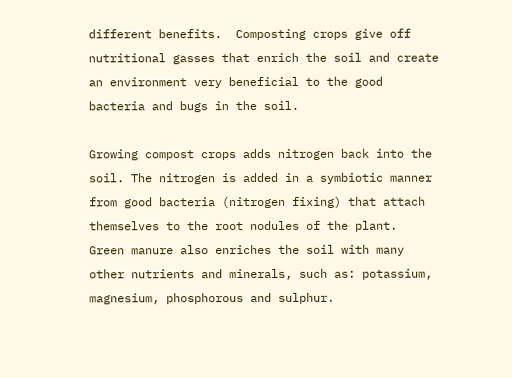different benefits.  Composting crops give off nutritional gasses that enrich the soil and create an environment very beneficial to the good bacteria and bugs in the soil.

Growing compost crops adds nitrogen back into the soil. The nitrogen is added in a symbiotic manner from good bacteria (nitrogen fixing) that attach themselves to the root nodules of the plant.  Green manure also enriches the soil with many other nutrients and minerals, such as: potassium, magnesium, phosphorous and sulphur.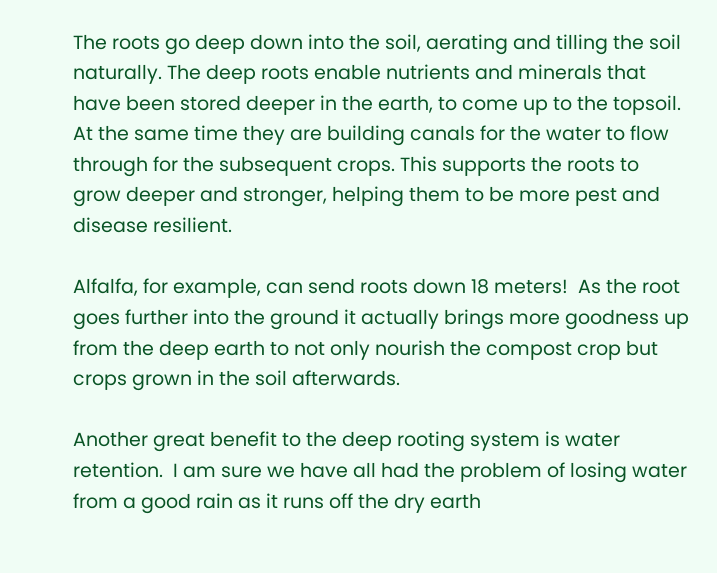The roots go deep down into the soil, aerating and tilling the soil naturally. The deep roots enable nutrients and minerals that have been stored deeper in the earth, to come up to the topsoil.  At the same time they are building canals for the water to flow through for the subsequent crops. This supports the roots to grow deeper and stronger, helping them to be more pest and disease resilient.

Alfalfa, for example, can send roots down 18 meters!  As the root goes further into the ground it actually brings more goodness up from the deep earth to not only nourish the compost crop but crops grown in the soil afterwards.

Another great benefit to the deep rooting system is water retention.  I am sure we have all had the problem of losing water from a good rain as it runs off the dry earth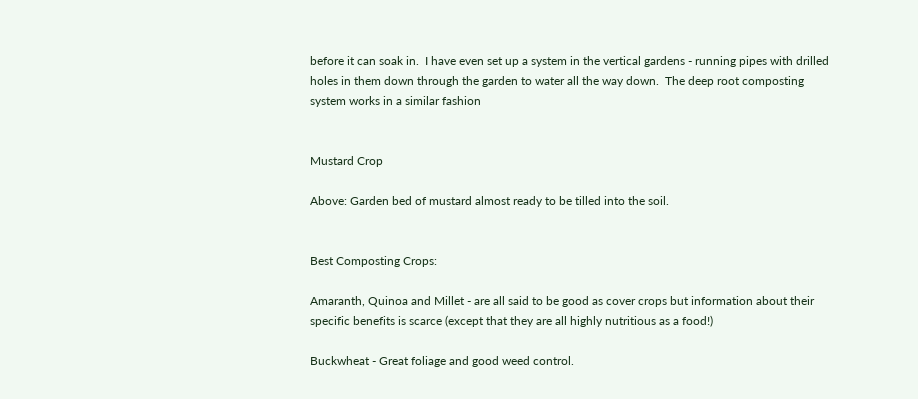before it can soak in.  I have even set up a system in the vertical gardens - running pipes with drilled holes in them down through the garden to water all the way down.  The deep root composting system works in a similar fashion


Mustard Crop

Above: Garden bed of mustard almost ready to be tilled into the soil.


Best Composting Crops:

Amaranth, Quinoa and Millet - are all said to be good as cover crops but information about their specific benefits is scarce (except that they are all highly nutritious as a food!)

Buckwheat - Great foliage and good weed control.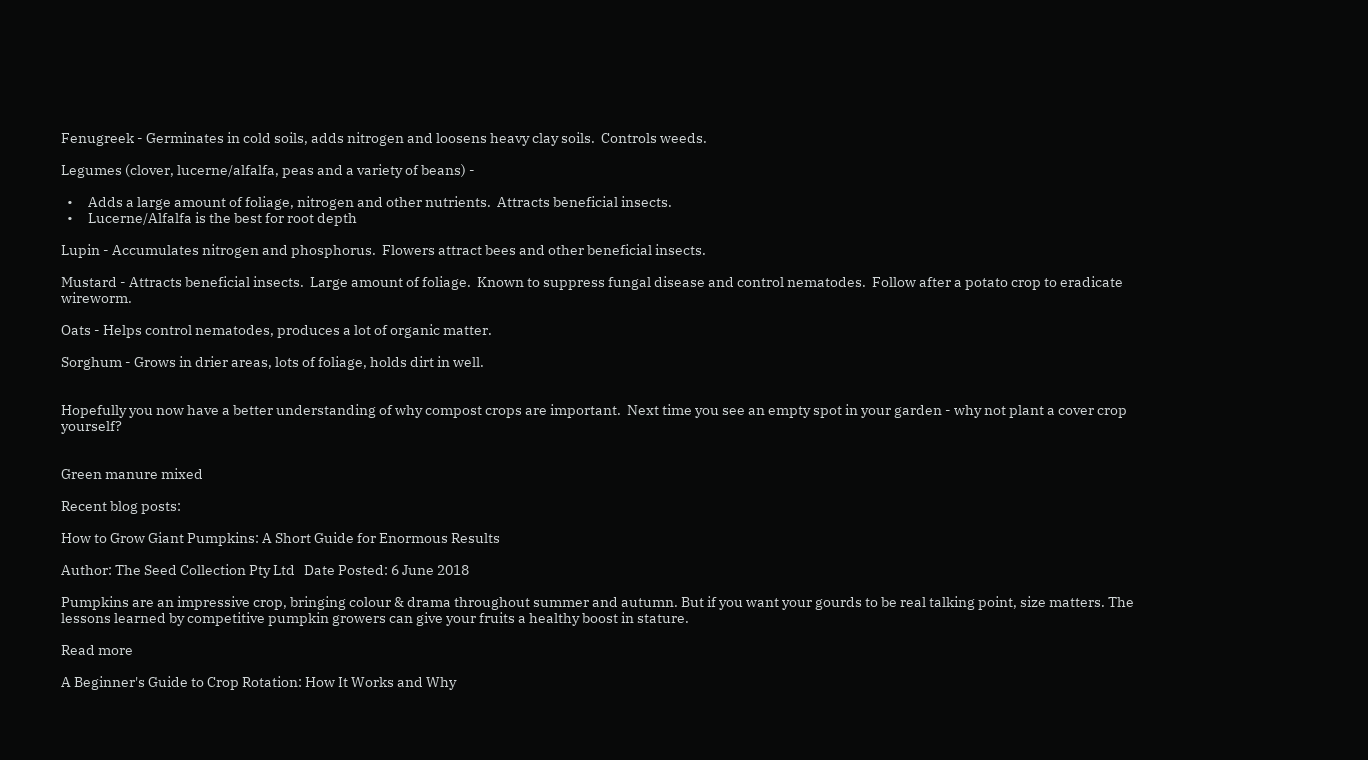Fenugreek - Germinates in cold soils, adds nitrogen and loosens heavy clay soils.  Controls weeds.

Legumes (clover, lucerne/alfalfa, peas and a variety of beans) -

  •     Adds a large amount of foliage, nitrogen and other nutrients.  Attracts beneficial insects.
  •     Lucerne/Alfalfa is the best for root depth

Lupin - Accumulates nitrogen and phosphorus.  Flowers attract bees and other beneficial insects.

Mustard - Attracts beneficial insects.  Large amount of foliage.  Known to suppress fungal disease and control nematodes.  Follow after a potato crop to eradicate wireworm.

Oats - Helps control nematodes, produces a lot of organic matter.

Sorghum - Grows in drier areas, lots of foliage, holds dirt in well.


Hopefully you now have a better understanding of why compost crops are important.  Next time you see an empty spot in your garden - why not plant a cover crop yourself?


Green manure mixed

Recent blog posts:

How to Grow Giant Pumpkins: A Short Guide for Enormous Results

Author: The Seed Collection Pty Ltd   Date Posted: 6 June 2018

Pumpkins are an impressive crop, bringing colour & drama throughout summer and autumn. But if you want your gourds to be real talking point, size matters. The lessons learned by competitive pumpkin growers can give your fruits a healthy boost in stature.

Read more

A Beginner's Guide to Crop Rotation: How It Works and Why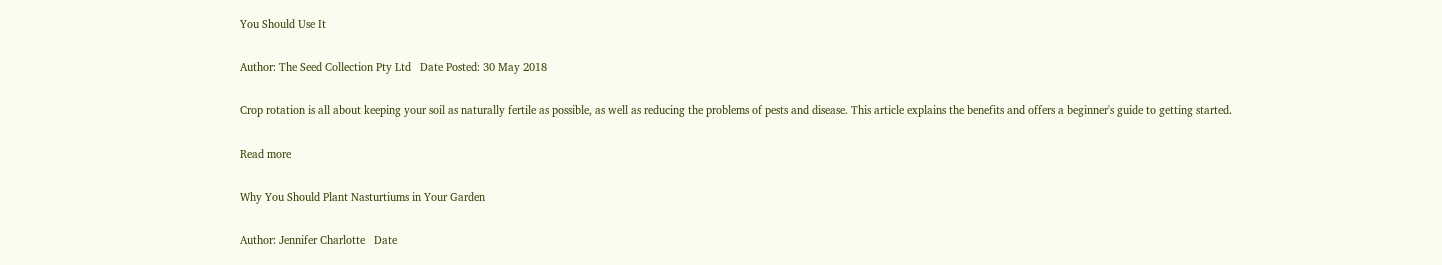You Should Use It

Author: The Seed Collection Pty Ltd   Date Posted: 30 May 2018

Crop rotation is all about keeping your soil as naturally fertile as possible, as well as reducing the problems of pests and disease. This article explains the benefits and offers a beginner's guide to getting started.

Read more

Why You Should Plant Nasturtiums in Your Garden

Author: Jennifer Charlotte   Date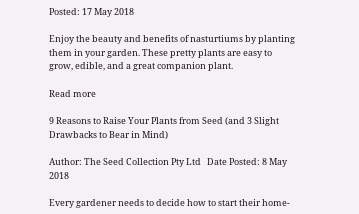Posted: 17 May 2018

Enjoy the beauty and benefits of nasturtiums by planting them in your garden. These pretty plants are easy to grow, edible, and a great companion plant.

Read more

9 Reasons to Raise Your Plants from Seed (and 3 Slight Drawbacks to Bear in Mind)

Author: The Seed Collection Pty Ltd   Date Posted: 8 May 2018

Every gardener needs to decide how to start their home-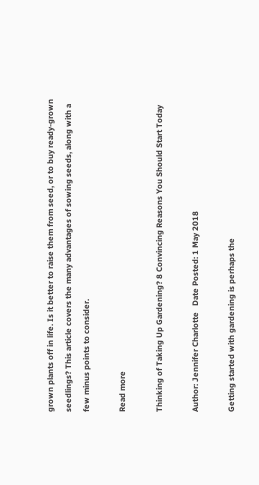grown plants off in life. Is it better to raise them from seed, or to buy ready-grown seedlings? This article covers the many advantages of sowing seeds, along with a few minus points to consider.

Read more

Thinking of Taking Up Gardening? 8 Convincing Reasons You Should Start Today

Author: Jennifer Charlotte   Date Posted: 1 May 2018

Getting started with gardening is perhaps the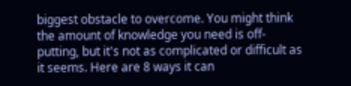biggest obstacle to overcome. You might think the amount of knowledge you need is off-putting, but it's not as complicated or difficult as it seems. Here are 8 ways it can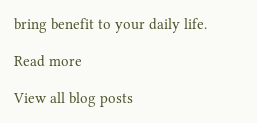bring benefit to your daily life.

Read more

View all blog posts